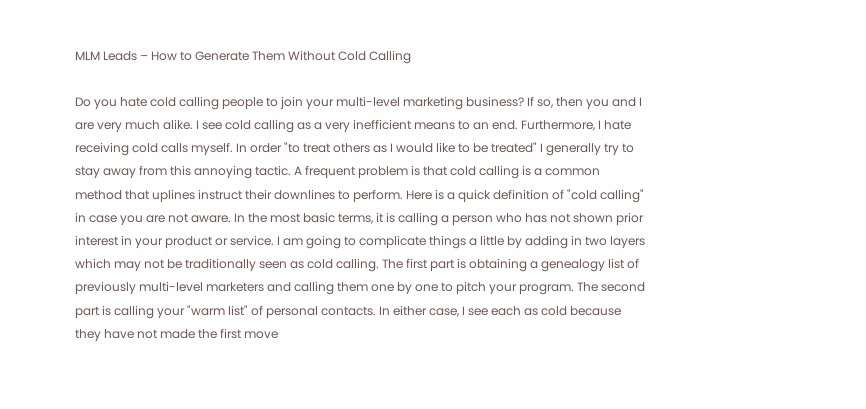MLM Leads – How to Generate Them Without Cold Calling

Do you hate cold calling people to join your multi-level marketing business? If so, then you and I are very much alike. I see cold calling as a very inefficient means to an end. Furthermore, I hate receiving cold calls myself. In order "to treat others as I would like to be treated" I generally try to stay away from this annoying tactic. A frequent problem is that cold calling is a common method that uplines instruct their downlines to perform. Here is a quick definition of "cold calling" in case you are not aware. In the most basic terms, it is calling a person who has not shown prior interest in your product or service. I am going to complicate things a little by adding in two layers which may not be traditionally seen as cold calling. The first part is obtaining a genealogy list of previously multi-level marketers and calling them one by one to pitch your program. The second part is calling your "warm list" of personal contacts. In either case, I see each as cold because they have not made the first move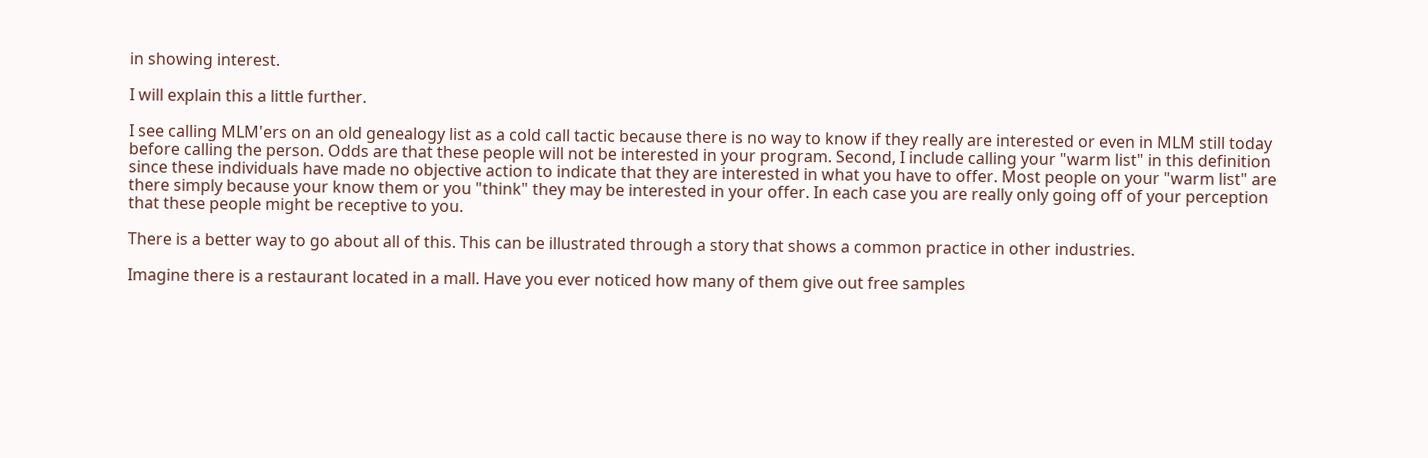in showing interest.

I will explain this a little further.

I see calling MLM'ers on an old genealogy list as a cold call tactic because there is no way to know if they really are interested or even in MLM still today before calling the person. Odds are that these people will not be interested in your program. Second, I include calling your "warm list" in this definition since these individuals have made no objective action to indicate that they are interested in what you have to offer. Most people on your "warm list" are there simply because your know them or you "think" they may be interested in your offer. In each case you are really only going off of your perception that these people might be receptive to you.

There is a better way to go about all of this. This can be illustrated through a story that shows a common practice in other industries.

Imagine there is a restaurant located in a mall. Have you ever noticed how many of them give out free samples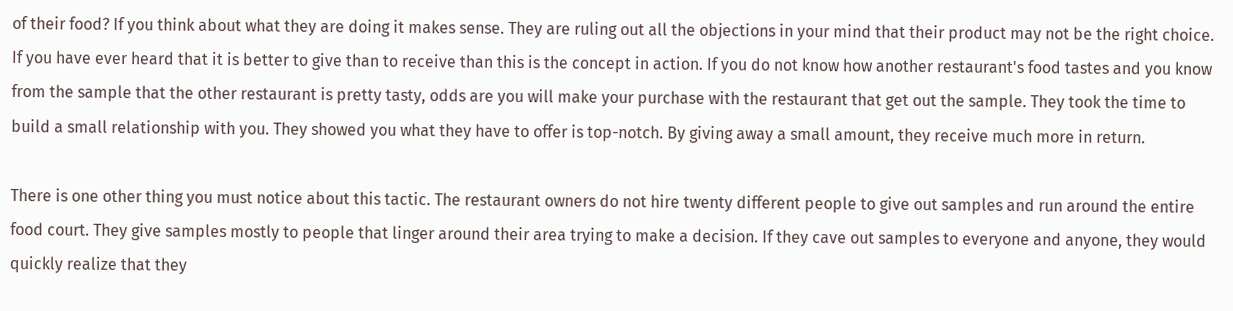of their food? If you think about what they are doing it makes sense. They are ruling out all the objections in your mind that their product may not be the right choice. If you have ever heard that it is better to give than to receive than this is the concept in action. If you do not know how another restaurant's food tastes and you know from the sample that the other restaurant is pretty tasty, odds are you will make your purchase with the restaurant that get out the sample. They took the time to build a small relationship with you. They showed you what they have to offer is top-notch. By giving away a small amount, they receive much more in return.

There is one other thing you must notice about this tactic. The restaurant owners do not hire twenty different people to give out samples and run around the entire food court. They give samples mostly to people that linger around their area trying to make a decision. If they cave out samples to everyone and anyone, they would quickly realize that they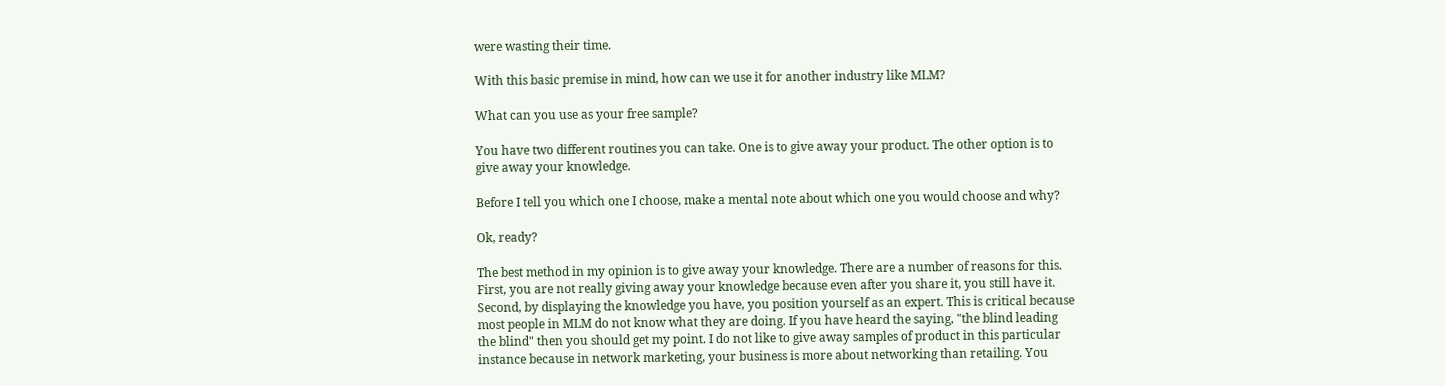were wasting their time.

With this basic premise in mind, how can we use it for another industry like MLM?

What can you use as your free sample?

You have two different routines you can take. One is to give away your product. The other option is to give away your knowledge.

Before I tell you which one I choose, make a mental note about which one you would choose and why?

Ok, ready?

The best method in my opinion is to give away your knowledge. There are a number of reasons for this. First, you are not really giving away your knowledge because even after you share it, you still have it. Second, by displaying the knowledge you have, you position yourself as an expert. This is critical because most people in MLM do not know what they are doing. If you have heard the saying, "the blind leading the blind" then you should get my point. I do not like to give away samples of product in this particular instance because in network marketing, your business is more about networking than retailing. You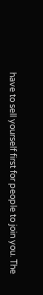have to sell yourself first for people to join you. The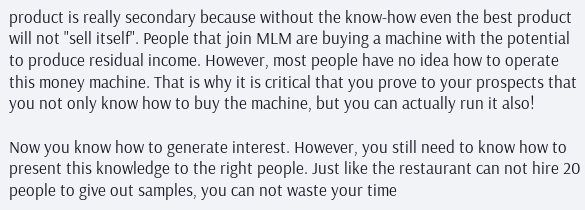product is really secondary because without the know-how even the best product will not "sell itself". People that join MLM are buying a machine with the potential to produce residual income. However, most people have no idea how to operate this money machine. That is why it is critical that you prove to your prospects that you not only know how to buy the machine, but you can actually run it also!

Now you know how to generate interest. However, you still need to know how to present this knowledge to the right people. Just like the restaurant can not hire 20 people to give out samples, you can not waste your time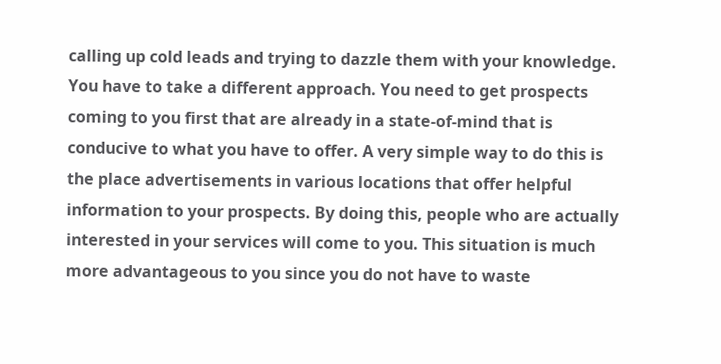calling up cold leads and trying to dazzle them with your knowledge. You have to take a different approach. You need to get prospects coming to you first that are already in a state-of-mind that is conducive to what you have to offer. A very simple way to do this is the place advertisements in various locations that offer helpful information to your prospects. By doing this, people who are actually interested in your services will come to you. This situation is much more advantageous to you since you do not have to waste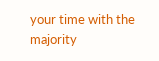your time with the majority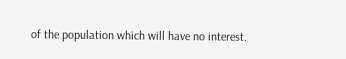of the population which will have no interest.